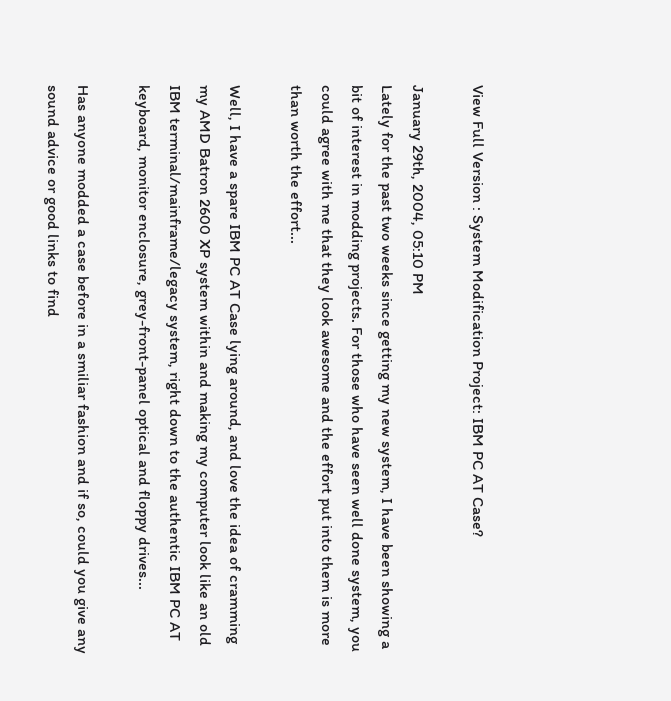View Full Version : System Modification Project: IBM PC AT Case?

January 29th, 2004, 05:10 PM
Lately for the past two weeks since getting my new system, I have been showing a bit of interest in modding projects. For those who have seen well done system, you could agree with me that they look awesome and the effort put into them is more than worth the effort...

Well, I have a spare IBM PC AT Case lying around, and love the idea of cramming my AMD Batron 2600 XP system within and making my computer look like an old IBM terminal/mainframe/legacy system, right down to the authentic IBM PC AT keyboard, monitor enclosure, grey-front-panel optical and floppy drives...

Has anyone modded a case before in a smiliar fashion and if so, could you give any sound advice or good links to find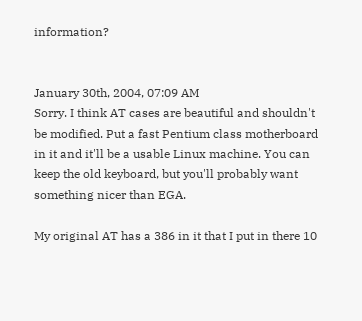information?


January 30th, 2004, 07:09 AM
Sorry. I think AT cases are beautiful and shouldn't be modified. Put a fast Pentium class motherboard in it and it'll be a usable Linux machine. You can keep the old keyboard, but you'll probably want something nicer than EGA.

My original AT has a 386 in it that I put in there 10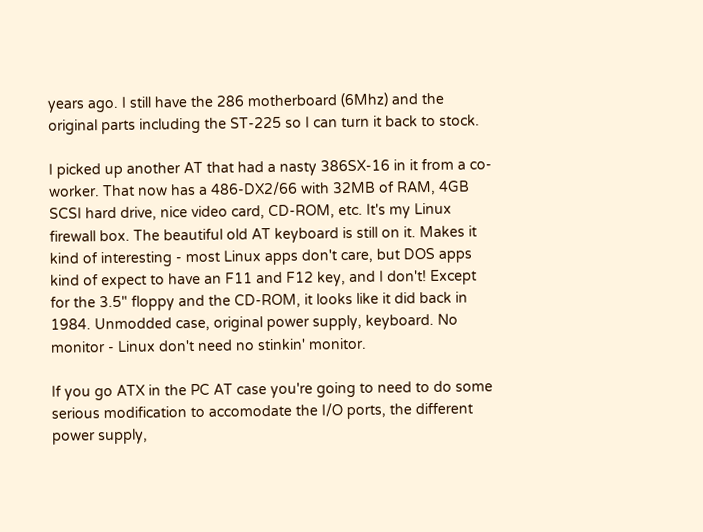years ago. I still have the 286 motherboard (6Mhz) and the original parts including the ST-225 so I can turn it back to stock.

I picked up another AT that had a nasty 386SX-16 in it from a co-worker. That now has a 486-DX2/66 with 32MB of RAM, 4GB SCSI hard drive, nice video card, CD-ROM, etc. It's my Linux firewall box. The beautiful old AT keyboard is still on it. Makes it kind of interesting - most Linux apps don't care, but DOS apps kind of expect to have an F11 and F12 key, and I don't! Except for the 3.5" floppy and the CD-ROM, it looks like it did back in 1984. Unmodded case, original power supply, keyboard. No monitor - Linux don't need no stinkin' monitor.

If you go ATX in the PC AT case you're going to need to do some serious modification to accomodate the I/O ports, the different power supply,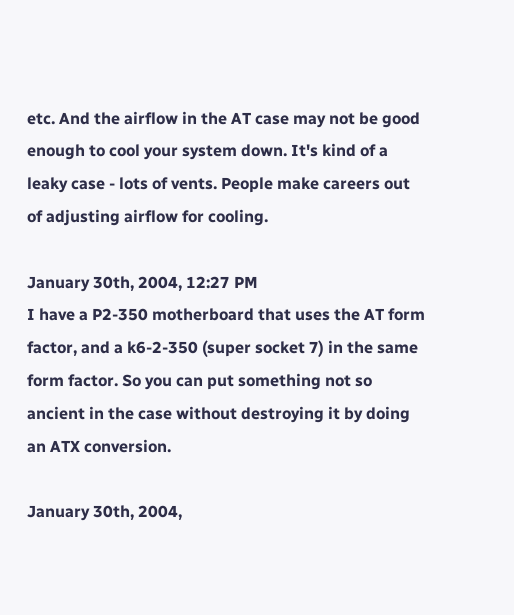etc. And the airflow in the AT case may not be good enough to cool your system down. It's kind of a leaky case - lots of vents. People make careers out of adjusting airflow for cooling.

January 30th, 2004, 12:27 PM
I have a P2-350 motherboard that uses the AT form factor, and a k6-2-350 (super socket 7) in the same form factor. So you can put something not so ancient in the case without destroying it by doing an ATX conversion.

January 30th, 2004,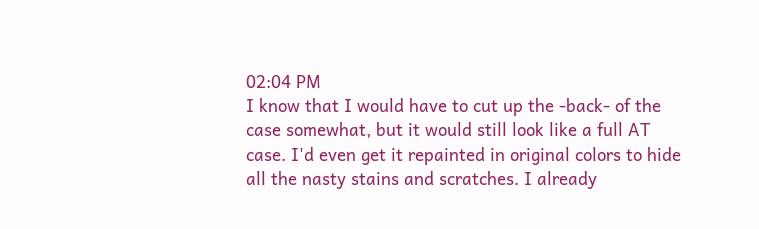02:04 PM
I know that I would have to cut up the -back- of the case somewhat, but it would still look like a full AT case. I'd even get it repainted in original colors to hide all the nasty stains and scratches. I already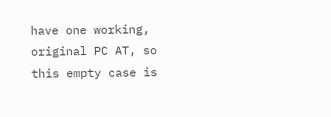have one working, original PC AT, so this empty case is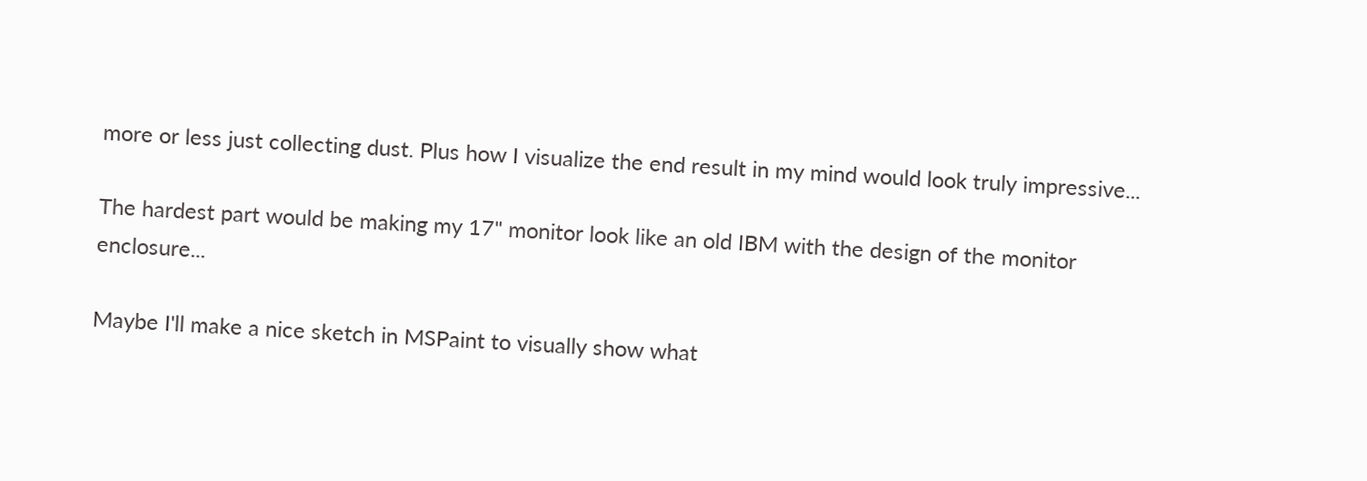more or less just collecting dust. Plus how I visualize the end result in my mind would look truly impressive...

The hardest part would be making my 17" monitor look like an old IBM with the design of the monitor enclosure...

Maybe I'll make a nice sketch in MSPaint to visually show what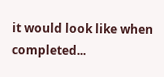it would look like when completed...